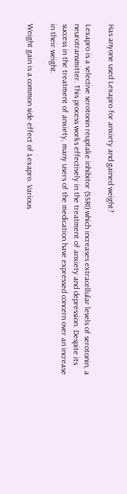Has anyone used Lexapro for anxiety and gained weight?

Lexapro is a selective serotonin reuptake inhibitor (SSRI) which increases extracellular levels of serotonin, a neurotransmitter. This process works effectively in the treatment of anxiety and depression. Despite its success in the treatment of anxiety, many users of the medication have expressed concern over an increase in their weight.

Weight gain is a common side effect of Lexapro. Various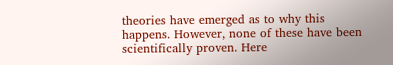theories have emerged as to why this happens. However, none of these have been scientifically proven. Here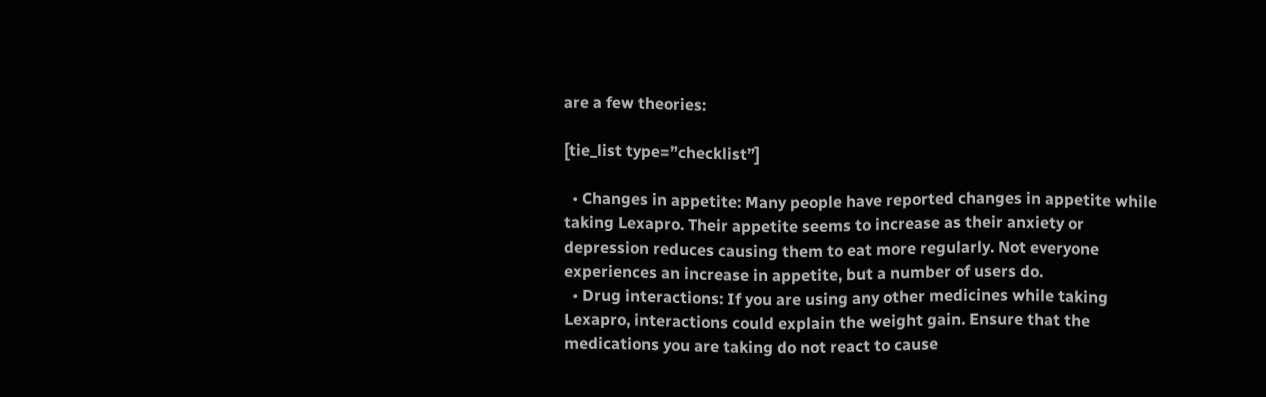are a few theories:

[tie_list type=”checklist”]

  • Changes in appetite: Many people have reported changes in appetite while taking Lexapro. Their appetite seems to increase as their anxiety or depression reduces causing them to eat more regularly. Not everyone experiences an increase in appetite, but a number of users do.
  • Drug interactions: If you are using any other medicines while taking Lexapro, interactions could explain the weight gain. Ensure that the medications you are taking do not react to cause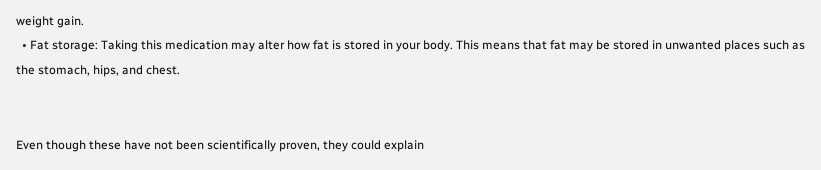weight gain.
  • Fat storage: Taking this medication may alter how fat is stored in your body. This means that fat may be stored in unwanted places such as the stomach, hips, and chest.


Even though these have not been scientifically proven, they could explain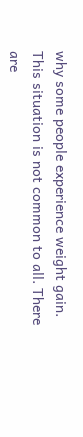why some people experience weight gain. This situation is not common to all. There are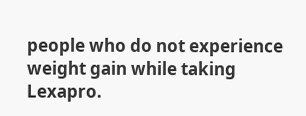people who do not experience weight gain while taking Lexapro.